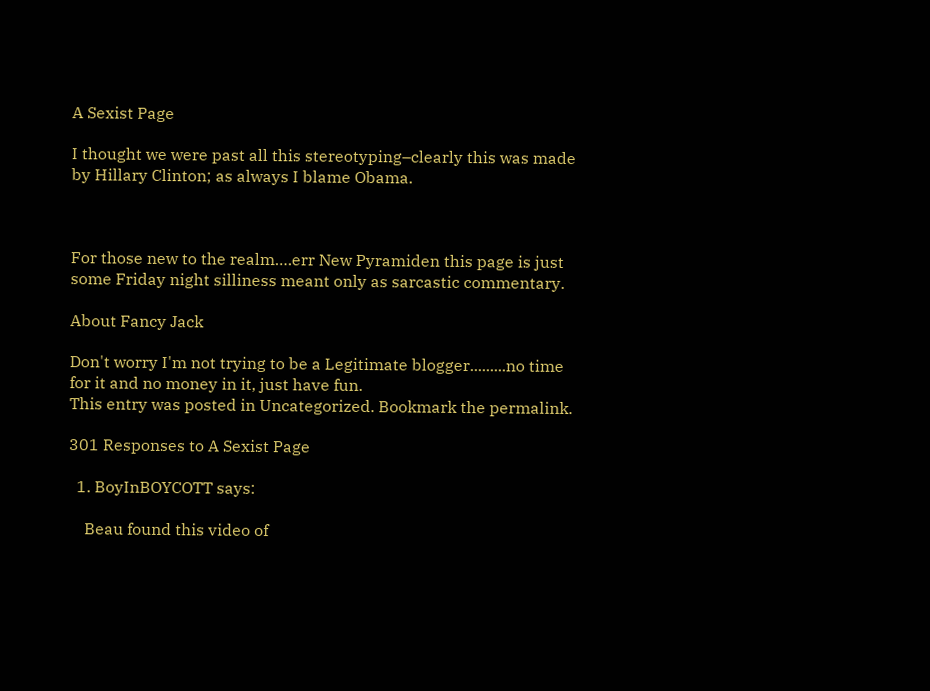A Sexist Page

I thought we were past all this stereotyping–clearly this was made by Hillary Clinton; as always I blame Obama.



For those new to the realm….err New Pyramiden this page is just some Friday night silliness meant only as sarcastic commentary.

About Fancy Jack

Don't worry I'm not trying to be a Legitimate blogger.........no time for it and no money in it, just have fun.
This entry was posted in Uncategorized. Bookmark the permalink.

301 Responses to A Sexist Page

  1. BoyInBOYCOTT says:

    Beau found this video of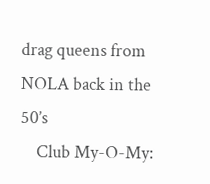drag queens from NOLA back in the 50’s
    Club My-O-My: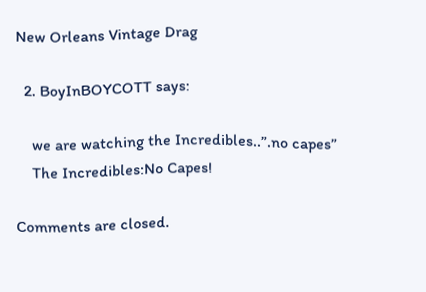New Orleans Vintage Drag

  2. BoyInBOYCOTT says:

    we are watching the Incredibles..”.no capes”
    The Incredibles:No Capes!

Comments are closed.